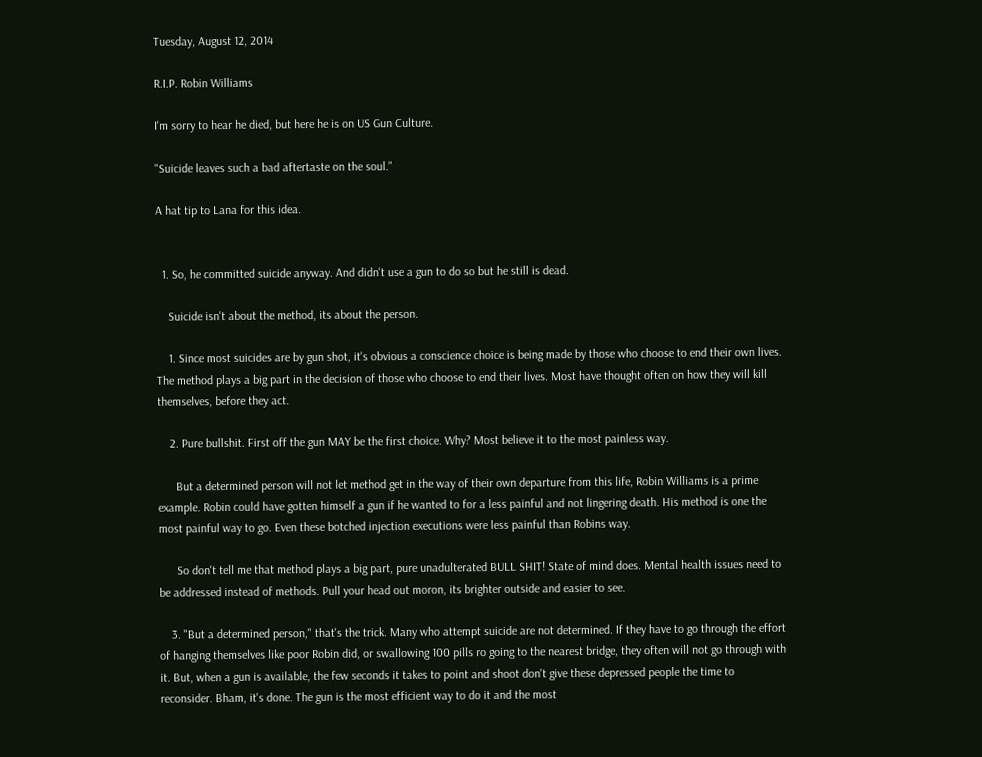Tuesday, August 12, 2014

R.I.P. Robin Williams

I'm sorry to hear he died, but here he is on US Gun Culture.

"Suicide leaves such a bad aftertaste on the soul."

A hat tip to Lana for this idea.


  1. So, he committed suicide anyway. And didn't use a gun to do so but he still is dead.

    Suicide isn't about the method, its about the person.

    1. Since most suicides are by gun shot, it's obvious a conscience choice is being made by those who choose to end their own lives. The method plays a big part in the decision of those who choose to end their lives. Most have thought often on how they will kill themselves, before they act.

    2. Pure bullshit. First off the gun MAY be the first choice. Why? Most believe it to the most painless way.

      But a determined person will not let method get in the way of their own departure from this life, Robin Williams is a prime example. Robin could have gotten himself a gun if he wanted to for a less painful and not lingering death. His method is one the most painful way to go. Even these botched injection executions were less painful than Robins way.

      So don't tell me that method plays a big part, pure unadulterated BULL SHIT! State of mind does. Mental health issues need to be addressed instead of methods. Pull your head out moron, its brighter outside and easier to see.

    3. "But a determined person," that's the trick. Many who attempt suicide are not determined. If they have to go through the effort of hanging themselves like poor Robin did, or swallowing 100 pills ro going to the nearest bridge, they often will not go through with it. But, when a gun is available, the few seconds it takes to point and shoot don't give these depressed people the time to reconsider. Bham, it's done. The gun is the most efficient way to do it and the most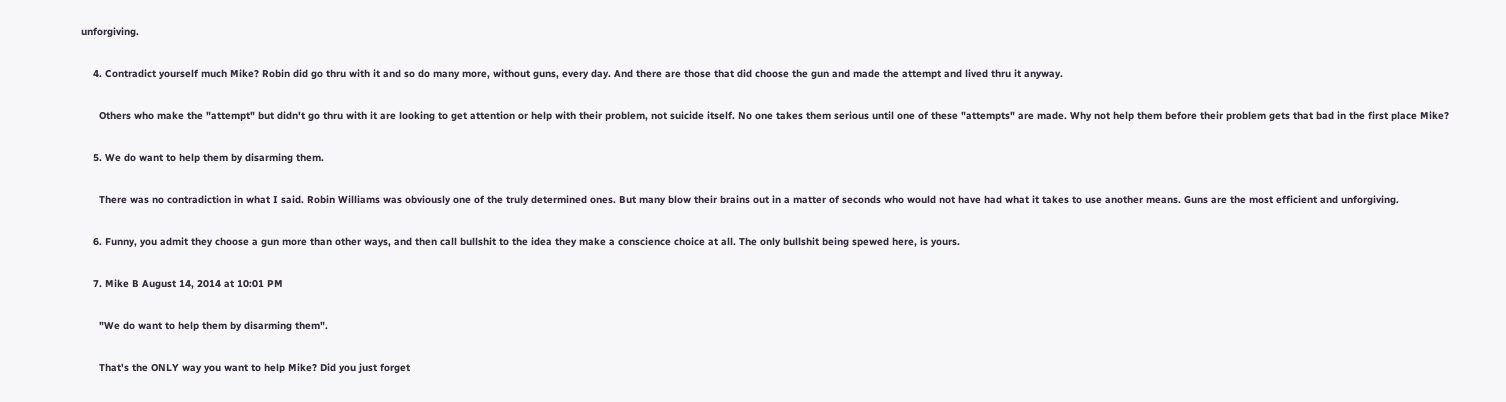unforgiving.

    4. Contradict yourself much Mike? Robin did go thru with it and so do many more, without guns, every day. And there are those that did choose the gun and made the attempt and lived thru it anyway.

      Others who make the "attempt" but didn't go thru with it are looking to get attention or help with their problem, not suicide itself. No one takes them serious until one of these "attempts" are made. Why not help them before their problem gets that bad in the first place Mike?

    5. We do want to help them by disarming them.

      There was no contradiction in what I said. Robin Williams was obviously one of the truly determined ones. But many blow their brains out in a matter of seconds who would not have had what it takes to use another means. Guns are the most efficient and unforgiving.

    6. Funny, you admit they choose a gun more than other ways, and then call bullshit to the idea they make a conscience choice at all. The only bullshit being spewed here, is yours.

    7. Mike B August 14, 2014 at 10:01 PM

      "We do want to help them by disarming them".

      That's the ONLY way you want to help Mike? Did you just forget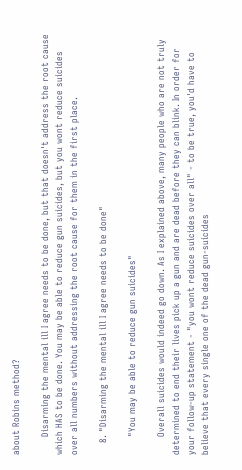about Robins method?

      Disarming the mental ill I agree needs to be done, but that doesn't address the root cause which HAS to be done. You may be able to reduce gun suicides, but you wont reduce suicides over all numbers without addressing the root cause for them in the first place.

    8. "Disarming the mental ill I agree needs to be done"

      "You may be able to reduce gun suicides"

      Overall suicides would indeed go down. As I explained above, many people who are not truly determined to end their lives pick up a gun and are dead before they can blink. In order for your follow-up statement - "you wont reduce suicides over all" - to be true, you'd have to believe that every single one of the dead gun-suicides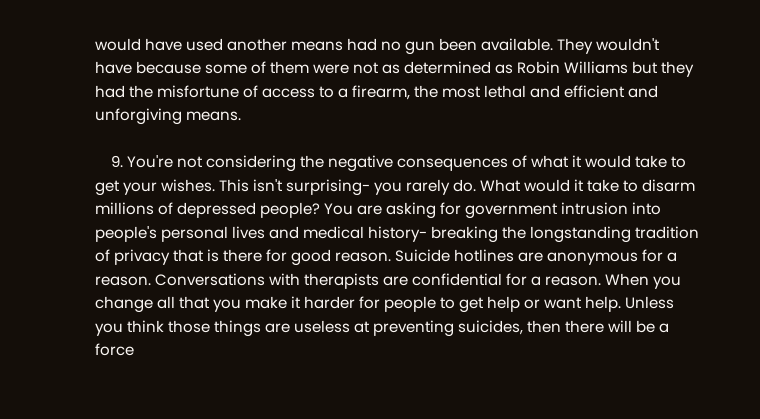would have used another means had no gun been available. They wouldn't have because some of them were not as determined as Robin Williams but they had the misfortune of access to a firearm, the most lethal and efficient and unforgiving means.

    9. You're not considering the negative consequences of what it would take to get your wishes. This isn't surprising- you rarely do. What would it take to disarm millions of depressed people? You are asking for government intrusion into people's personal lives and medical history- breaking the longstanding tradition of privacy that is there for good reason. Suicide hotlines are anonymous for a reason. Conversations with therapists are confidential for a reason. When you change all that you make it harder for people to get help or want help. Unless you think those things are useless at preventing suicides, then there will be a force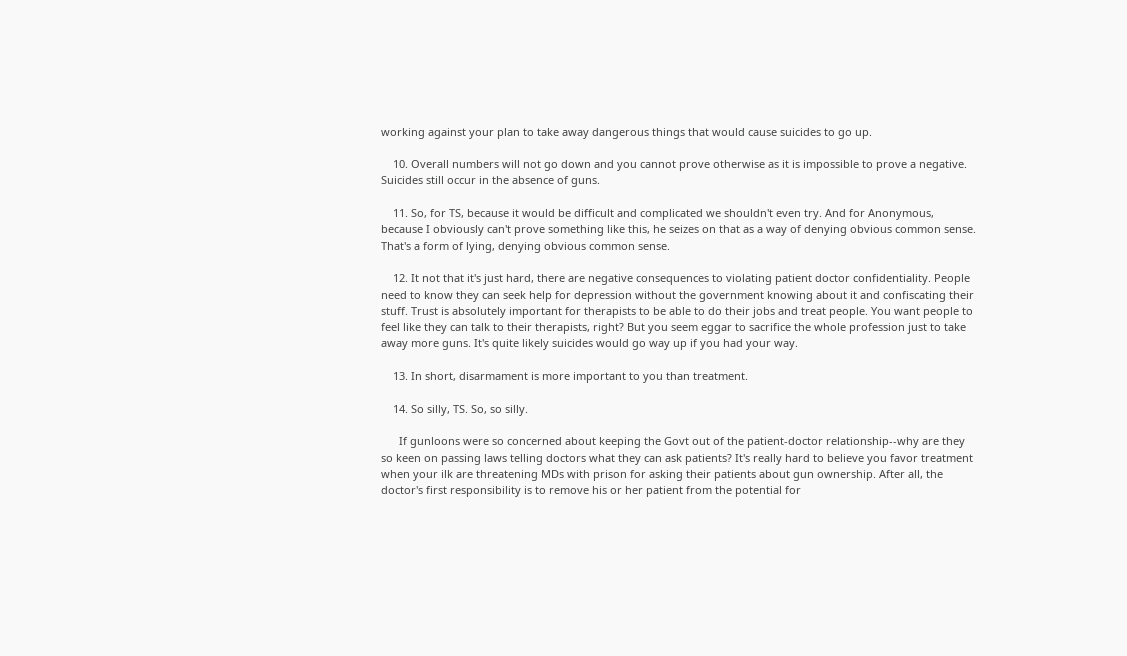working against your plan to take away dangerous things that would cause suicides to go up.

    10. Overall numbers will not go down and you cannot prove otherwise as it is impossible to prove a negative. Suicides still occur in the absence of guns.

    11. So, for TS, because it would be difficult and complicated we shouldn't even try. And for Anonymous, because I obviously can't prove something like this, he seizes on that as a way of denying obvious common sense. That's a form of lying, denying obvious common sense.

    12. It not that it's just hard, there are negative consequences to violating patient doctor confidentiality. People need to know they can seek help for depression without the government knowing about it and confiscating their stuff. Trust is absolutely important for therapists to be able to do their jobs and treat people. You want people to feel like they can talk to their therapists, right? But you seem eggar to sacrifice the whole profession just to take away more guns. It's quite likely suicides would go way up if you had your way.

    13. In short, disarmament is more important to you than treatment.

    14. So silly, TS. So, so silly.

      If gunloons were so concerned about keeping the Govt out of the patient-doctor relationship--why are they so keen on passing laws telling doctors what they can ask patients? It's really hard to believe you favor treatment when your ilk are threatening MDs with prison for asking their patients about gun ownership. After all, the doctor's first responsibility is to remove his or her patient from the potential for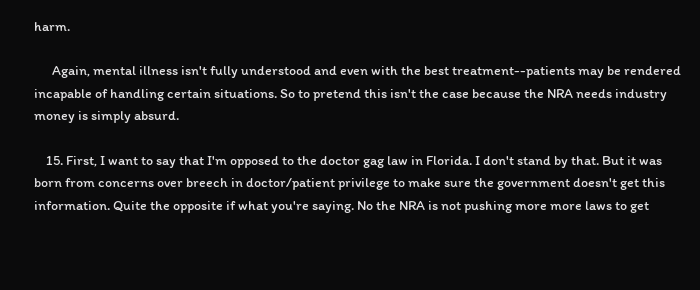harm.

      Again, mental illness isn't fully understood and even with the best treatment--patients may be rendered incapable of handling certain situations. So to pretend this isn't the case because the NRA needs industry money is simply absurd.

    15. First, I want to say that I'm opposed to the doctor gag law in Florida. I don't stand by that. But it was born from concerns over breech in doctor/patient privilege to make sure the government doesn't get this information. Quite the opposite if what you're saying. No the NRA is not pushing more more laws to get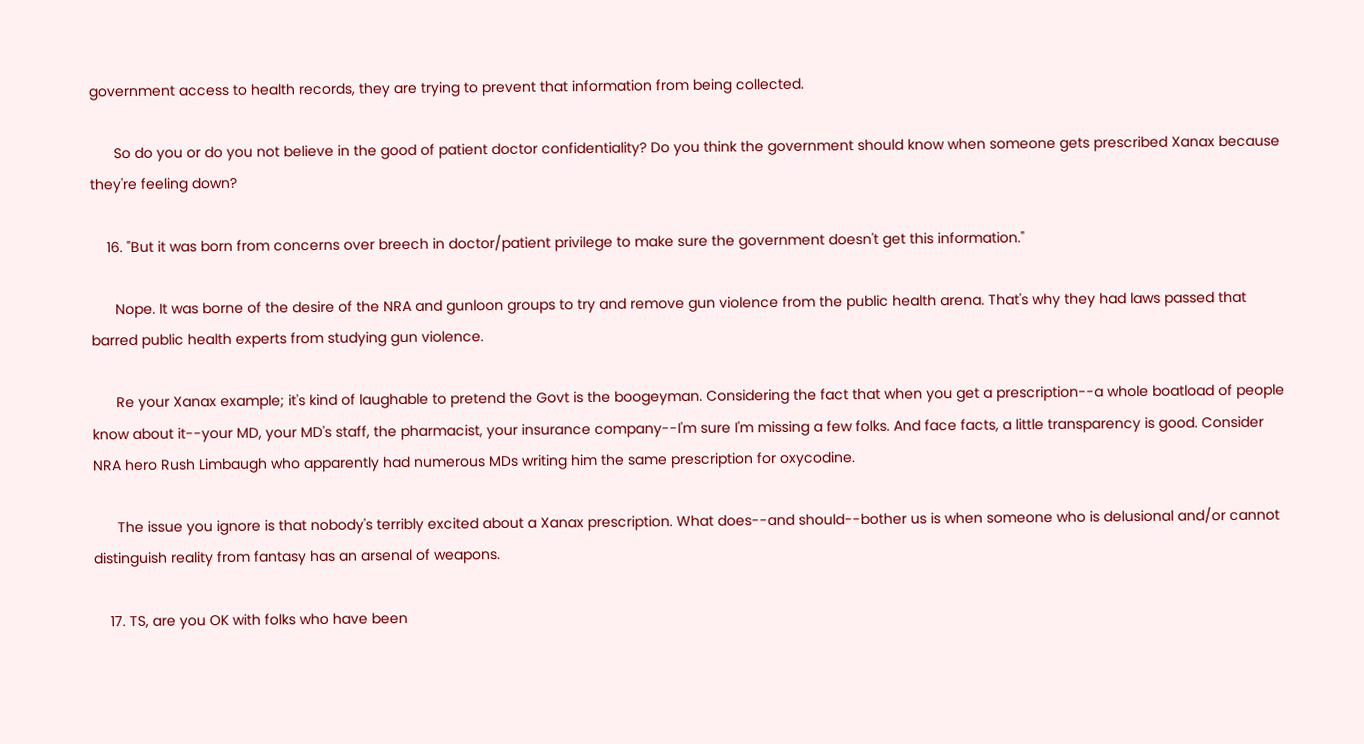government access to health records, they are trying to prevent that information from being collected.

      So do you or do you not believe in the good of patient doctor confidentiality? Do you think the government should know when someone gets prescribed Xanax because they're feeling down?

    16. "But it was born from concerns over breech in doctor/patient privilege to make sure the government doesn't get this information."

      Nope. It was borne of the desire of the NRA and gunloon groups to try and remove gun violence from the public health arena. That's why they had laws passed that barred public health experts from studying gun violence.

      Re your Xanax example; it's kind of laughable to pretend the Govt is the boogeyman. Considering the fact that when you get a prescription--a whole boatload of people know about it--your MD, your MD's staff, the pharmacist, your insurance company--I'm sure I'm missing a few folks. And face facts, a little transparency is good. Consider NRA hero Rush Limbaugh who apparently had numerous MDs writing him the same prescription for oxycodine.

      The issue you ignore is that nobody's terribly excited about a Xanax prescription. What does--and should--bother us is when someone who is delusional and/or cannot distinguish reality from fantasy has an arsenal of weapons.

    17. TS, are you OK with folks who have been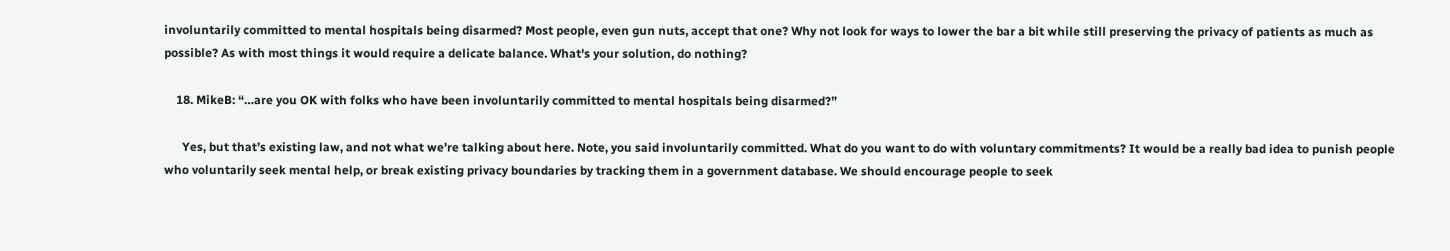involuntarily committed to mental hospitals being disarmed? Most people, even gun nuts, accept that one? Why not look for ways to lower the bar a bit while still preserving the privacy of patients as much as possible? As with most things it would require a delicate balance. What's your solution, do nothing?

    18. MikeB: “…are you OK with folks who have been involuntarily committed to mental hospitals being disarmed?”

      Yes, but that’s existing law, and not what we’re talking about here. Note, you said involuntarily committed. What do you want to do with voluntary commitments? It would be a really bad idea to punish people who voluntarily seek mental help, or break existing privacy boundaries by tracking them in a government database. We should encourage people to seek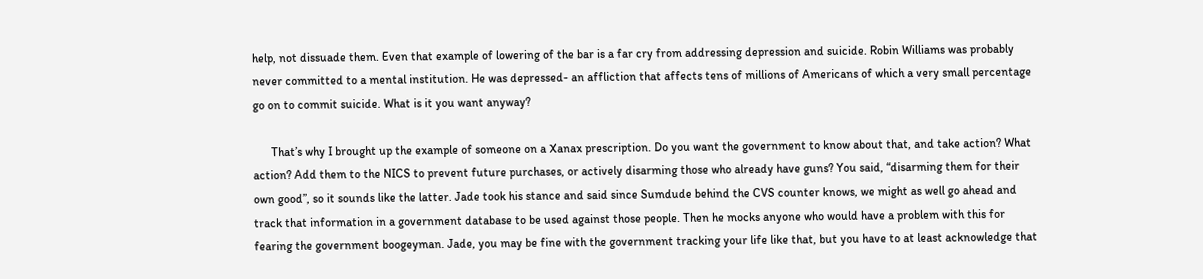help, not dissuade them. Even that example of lowering of the bar is a far cry from addressing depression and suicide. Robin Williams was probably never committed to a mental institution. He was depressed- an affliction that affects tens of millions of Americans of which a very small percentage go on to commit suicide. What is it you want anyway?

      That’s why I brought up the example of someone on a Xanax prescription. Do you want the government to know about that, and take action? What action? Add them to the NICS to prevent future purchases, or actively disarming those who already have guns? You said, “disarming them for their own good”, so it sounds like the latter. Jade took his stance and said since Sumdude behind the CVS counter knows, we might as well go ahead and track that information in a government database to be used against those people. Then he mocks anyone who would have a problem with this for fearing the government boogeyman. Jade, you may be fine with the government tracking your life like that, but you have to at least acknowledge that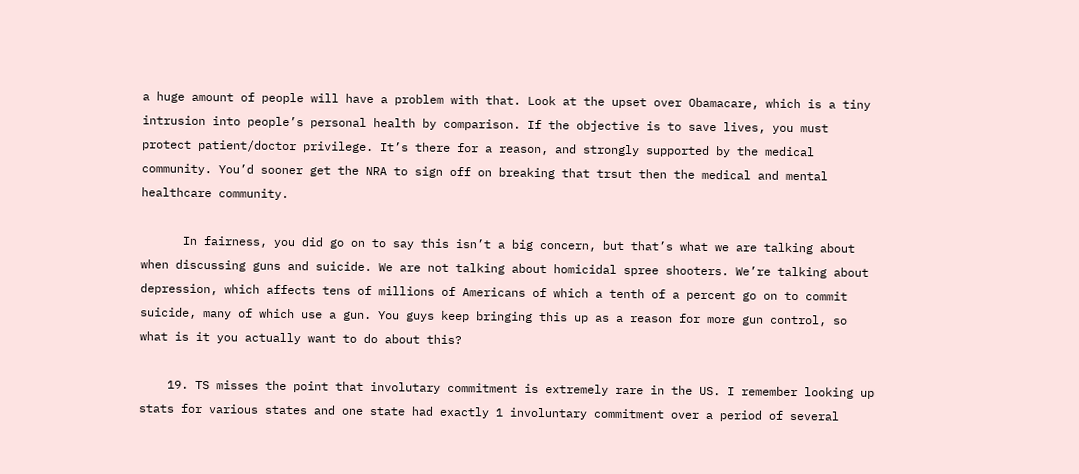a huge amount of people will have a problem with that. Look at the upset over Obamacare, which is a tiny intrusion into people’s personal health by comparison. If the objective is to save lives, you must protect patient/doctor privilege. It’s there for a reason, and strongly supported by the medical community. You’d sooner get the NRA to sign off on breaking that trsut then the medical and mental healthcare community.

      In fairness, you did go on to say this isn’t a big concern, but that’s what we are talking about when discussing guns and suicide. We are not talking about homicidal spree shooters. We’re talking about depression, which affects tens of millions of Americans of which a tenth of a percent go on to commit suicide, many of which use a gun. You guys keep bringing this up as a reason for more gun control, so what is it you actually want to do about this?

    19. TS misses the point that involutary commitment is extremely rare in the US. I remember looking up stats for various states and one state had exactly 1 involuntary commitment over a period of several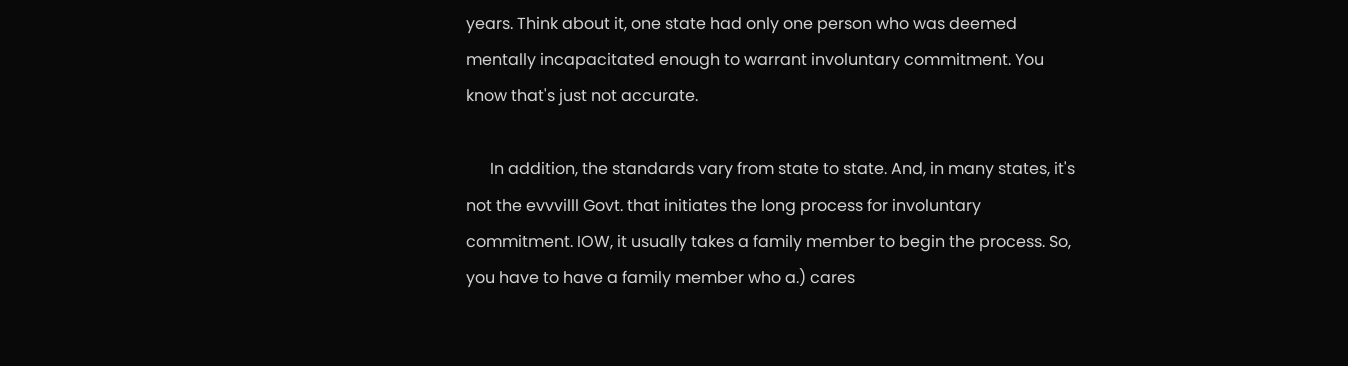years. Think about it, one state had only one person who was deemed mentally incapacitated enough to warrant involuntary commitment. You know that's just not accurate.

      In addition, the standards vary from state to state. And, in many states, it's not the evvvilll Govt. that initiates the long process for involuntary commitment. IOW, it usually takes a family member to begin the process. So, you have to have a family member who a.) cares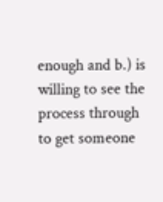enough and b.) is willing to see the process through to get someone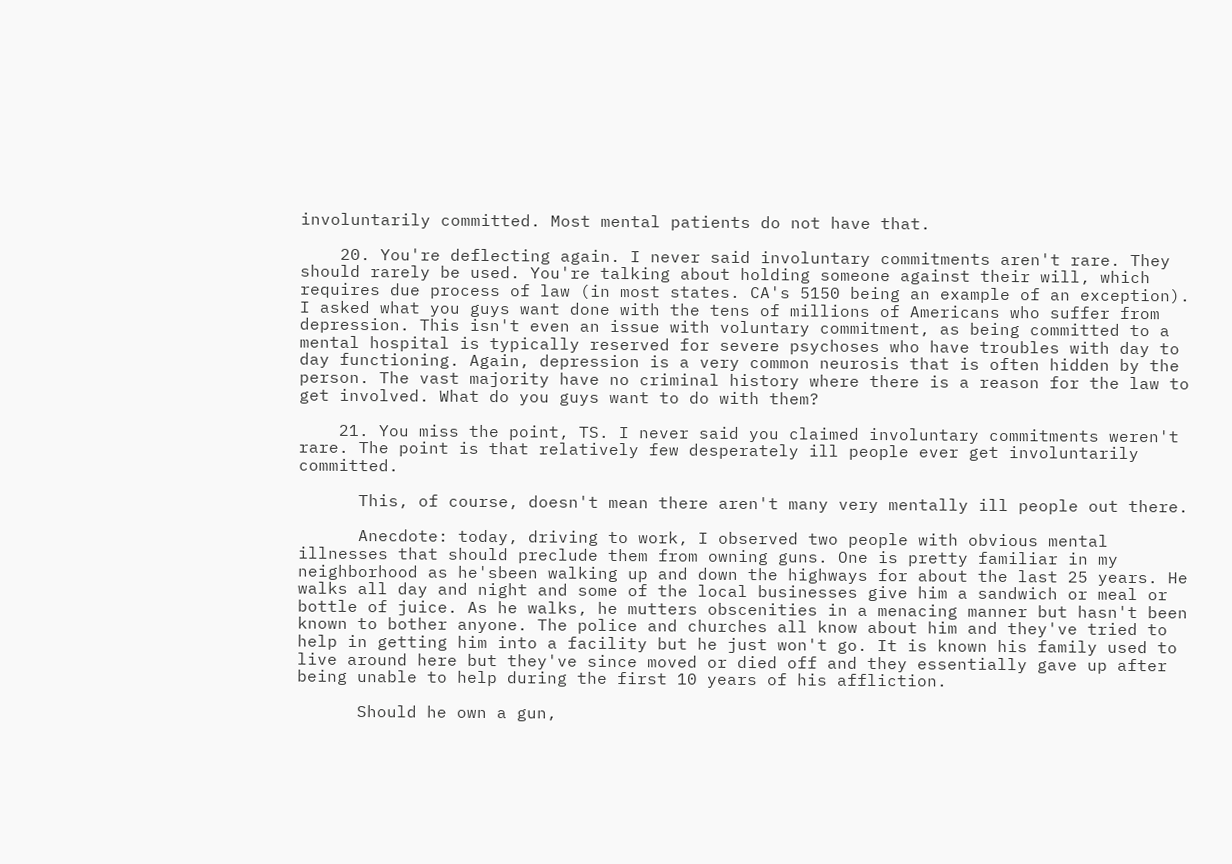involuntarily committed. Most mental patients do not have that.

    20. You're deflecting again. I never said involuntary commitments aren't rare. They should rarely be used. You're talking about holding someone against their will, which requires due process of law (in most states. CA's 5150 being an example of an exception). I asked what you guys want done with the tens of millions of Americans who suffer from depression. This isn't even an issue with voluntary commitment, as being committed to a mental hospital is typically reserved for severe psychoses who have troubles with day to day functioning. Again, depression is a very common neurosis that is often hidden by the person. The vast majority have no criminal history where there is a reason for the law to get involved. What do you guys want to do with them?

    21. You miss the point, TS. I never said you claimed involuntary commitments weren't rare. The point is that relatively few desperately ill people ever get involuntarily committed.

      This, of course, doesn't mean there aren't many very mentally ill people out there.

      Anecdote: today, driving to work, I observed two people with obvious mental illnesses that should preclude them from owning guns. One is pretty familiar in my neighborhood as he'sbeen walking up and down the highways for about the last 25 years. He walks all day and night and some of the local businesses give him a sandwich or meal or bottle of juice. As he walks, he mutters obscenities in a menacing manner but hasn't been known to bother anyone. The police and churches all know about him and they've tried to help in getting him into a facility but he just won't go. It is known his family used to live around here but they've since moved or died off and they essentially gave up after being unable to help during the first 10 years of his affliction.

      Should he own a gun,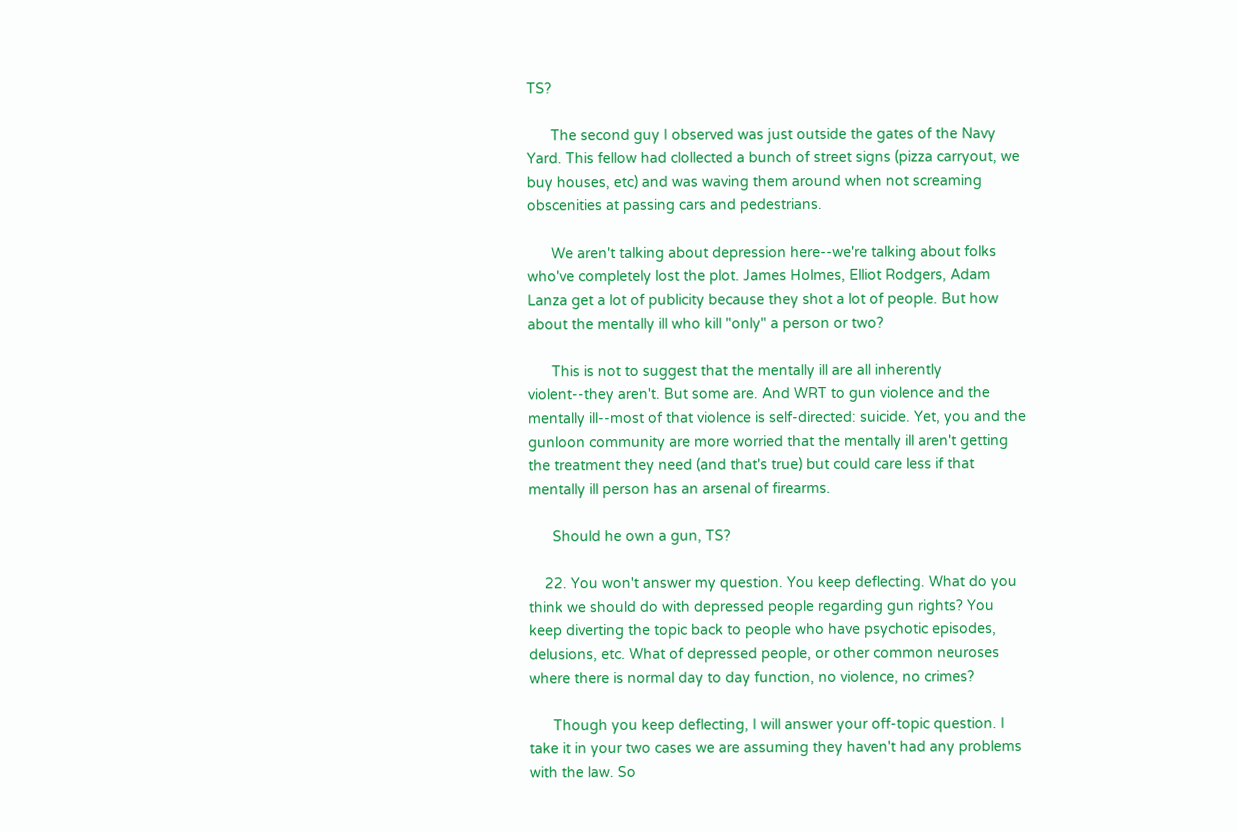TS?

      The second guy I observed was just outside the gates of the Navy Yard. This fellow had clollected a bunch of street signs (pizza carryout, we buy houses, etc) and was waving them around when not screaming obscenities at passing cars and pedestrians.

      We aren't talking about depression here--we're talking about folks who've completely lost the plot. James Holmes, Elliot Rodgers, Adam Lanza get a lot of publicity because they shot a lot of people. But how about the mentally ill who kill "only" a person or two?

      This is not to suggest that the mentally ill are all inherently violent--they aren't. But some are. And WRT to gun violence and the mentally ill--most of that violence is self-directed: suicide. Yet, you and the gunloon community are more worried that the mentally ill aren't getting the treatment they need (and that's true) but could care less if that mentally ill person has an arsenal of firearms.

      Should he own a gun, TS?

    22. You won't answer my question. You keep deflecting. What do you think we should do with depressed people regarding gun rights? You keep diverting the topic back to people who have psychotic episodes, delusions, etc. What of depressed people, or other common neuroses where there is normal day to day function, no violence, no crimes?

      Though you keep deflecting, I will answer your off-topic question. I take it in your two cases we are assuming they haven't had any problems with the law. So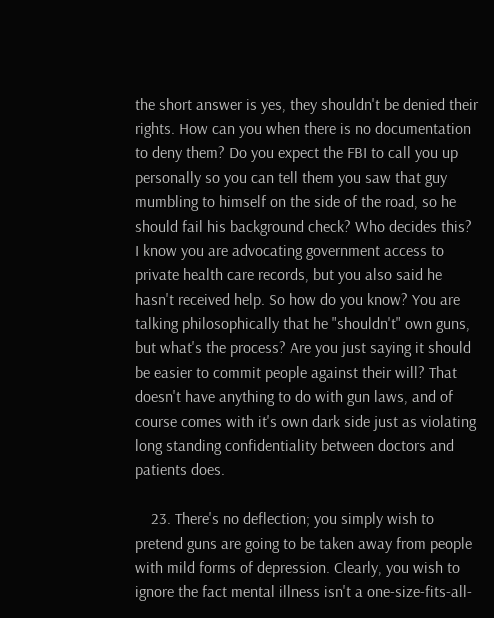the short answer is yes, they shouldn't be denied their rights. How can you when there is no documentation to deny them? Do you expect the FBI to call you up personally so you can tell them you saw that guy mumbling to himself on the side of the road, so he should fail his background check? Who decides this? I know you are advocating government access to private health care records, but you also said he hasn't received help. So how do you know? You are talking philosophically that he "shouldn't" own guns, but what's the process? Are you just saying it should be easier to commit people against their will? That doesn't have anything to do with gun laws, and of course comes with it's own dark side just as violating long standing confidentiality between doctors and patients does.

    23. There's no deflection; you simply wish to pretend guns are going to be taken away from people with mild forms of depression. Clearly, you wish to ignore the fact mental illness isn't a one-size-fits-all-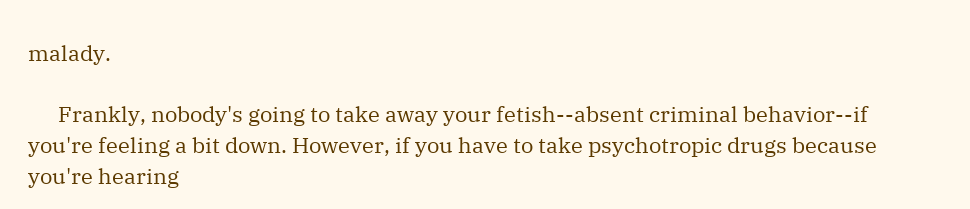malady.

      Frankly, nobody's going to take away your fetish--absent criminal behavior--if you're feeling a bit down. However, if you have to take psychotropic drugs because you're hearing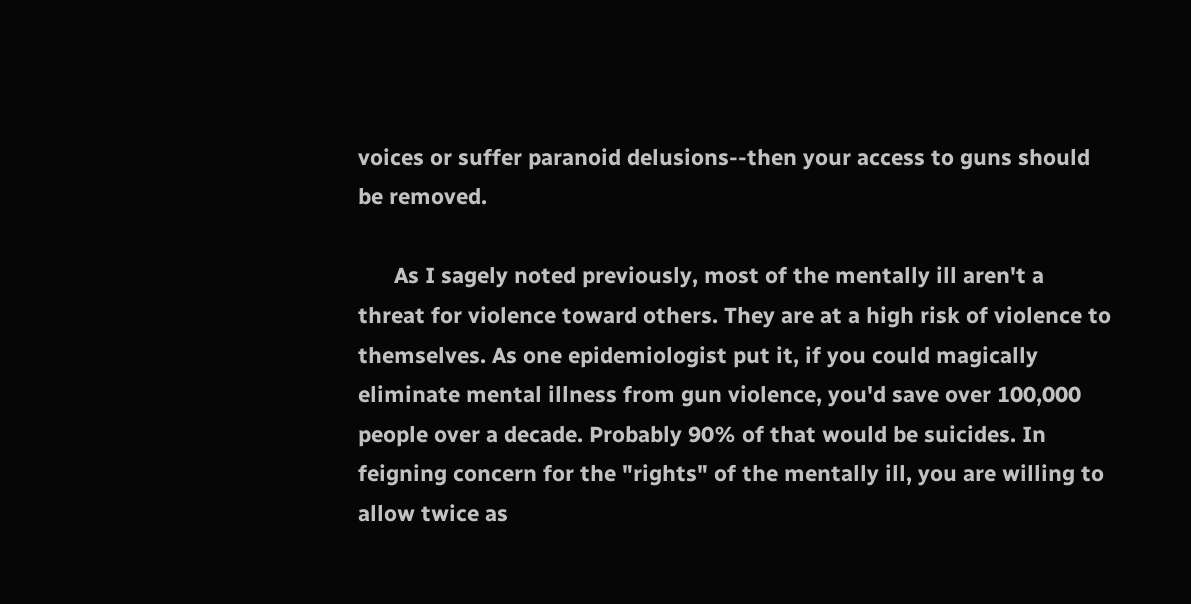voices or suffer paranoid delusions--then your access to guns should be removed.

      As I sagely noted previously, most of the mentally ill aren't a threat for violence toward others. They are at a high risk of violence to themselves. As one epidemiologist put it, if you could magically eliminate mental illness from gun violence, you'd save over 100,000 people over a decade. Probably 90% of that would be suicides. In feigning concern for the "rights" of the mentally ill, you are willing to allow twice as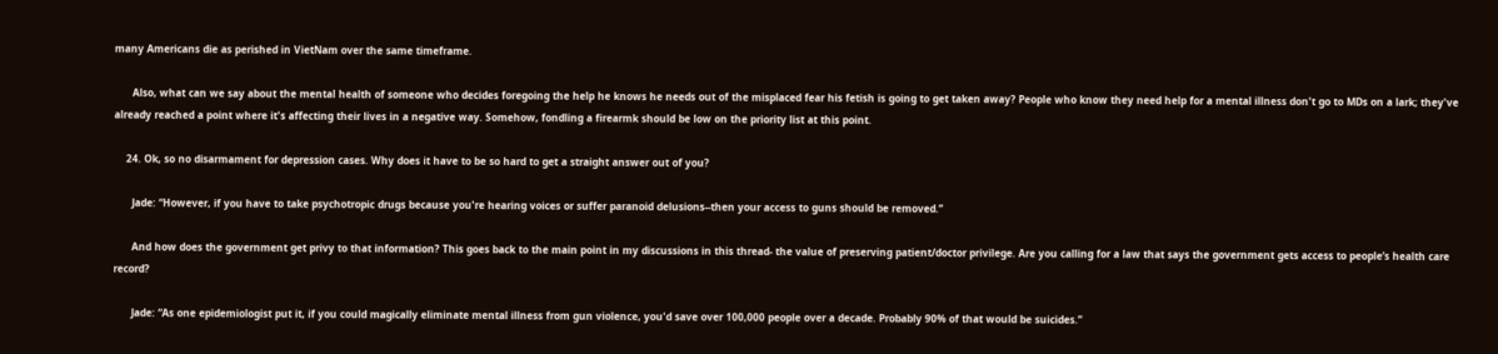many Americans die as perished in VietNam over the same timeframe.

      Also, what can we say about the mental health of someone who decides foregoing the help he knows he needs out of the misplaced fear his fetish is going to get taken away? People who know they need help for a mental illness don't go to MDs on a lark; they've already reached a point where it's affecting their lives in a negative way. Somehow, fondling a firearmk should be low on the priority list at this point.

    24. Ok, so no disarmament for depression cases. Why does it have to be so hard to get a straight answer out of you?

      Jade: “However, if you have to take psychotropic drugs because you're hearing voices or suffer paranoid delusions--then your access to guns should be removed.”

      And how does the government get privy to that information? This goes back to the main point in my discussions in this thread- the value of preserving patient/doctor privilege. Are you calling for a law that says the government gets access to people’s health care record?

      Jade: “As one epidemiologist put it, if you could magically eliminate mental illness from gun violence, you'd save over 100,000 people over a decade. Probably 90% of that would be suicides.”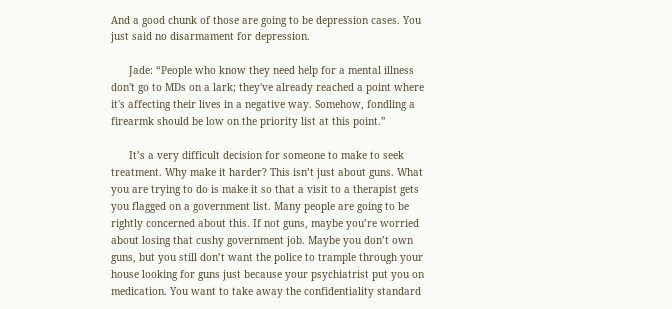And a good chunk of those are going to be depression cases. You just said no disarmament for depression.

      Jade: “People who know they need help for a mental illness don't go to MDs on a lark; they've already reached a point where it's affecting their lives in a negative way. Somehow, fondling a firearmk should be low on the priority list at this point.”

      It’s a very difficult decision for someone to make to seek treatment. Why make it harder? This isn’t just about guns. What you are trying to do is make it so that a visit to a therapist gets you flagged on a government list. Many people are going to be rightly concerned about this. If not guns, maybe you’re worried about losing that cushy government job. Maybe you don’t own guns, but you still don’t want the police to trample through your house looking for guns just because your psychiatrist put you on medication. You want to take away the confidentiality standard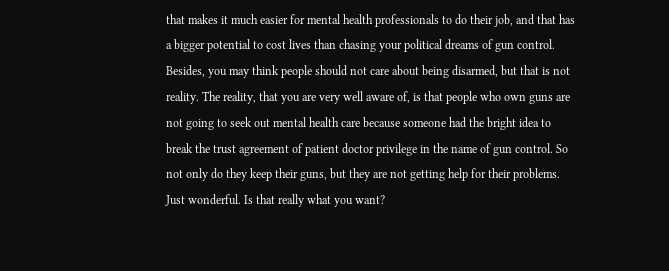that makes it much easier for mental health professionals to do their job, and that has a bigger potential to cost lives than chasing your political dreams of gun control. Besides, you may think people should not care about being disarmed, but that is not reality. The reality, that you are very well aware of, is that people who own guns are not going to seek out mental health care because someone had the bright idea to break the trust agreement of patient doctor privilege in the name of gun control. So not only do they keep their guns, but they are not getting help for their problems. Just wonderful. Is that really what you want?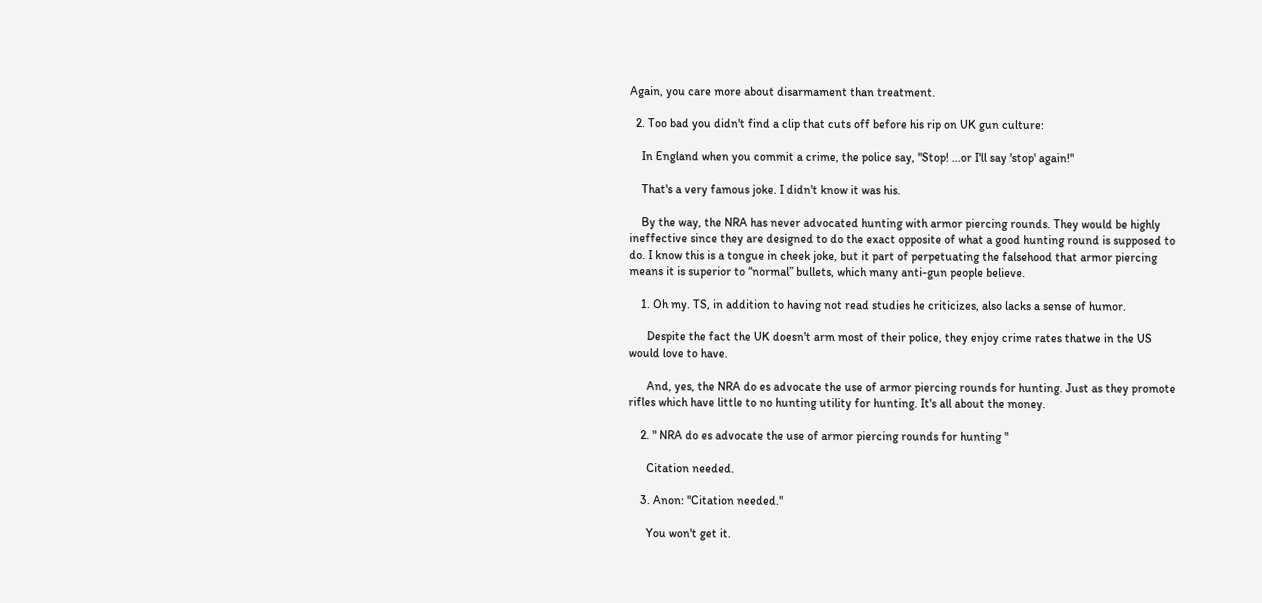Again, you care more about disarmament than treatment.

  2. Too bad you didn't find a clip that cuts off before his rip on UK gun culture:

    In England when you commit a crime, the police say, "Stop! ...or I'll say 'stop' again!"

    That's a very famous joke. I didn't know it was his.

    By the way, the NRA has never advocated hunting with armor piercing rounds. They would be highly ineffective since they are designed to do the exact opposite of what a good hunting round is supposed to do. I know this is a tongue in cheek joke, but it part of perpetuating the falsehood that armor piercing means it is superior to “normal” bullets, which many anti-gun people believe.

    1. Oh my. TS, in addition to having not read studies he criticizes, also lacks a sense of humor.

      Despite the fact the UK doesn't arm most of their police, they enjoy crime rates thatwe in the US would love to have.

      And, yes, the NRA do es advocate the use of armor piercing rounds for hunting. Just as they promote rifles which have little to no hunting utility for hunting. It's all about the money.

    2. " NRA do es advocate the use of armor piercing rounds for hunting "

      Citation needed.

    3. Anon: "Citation needed."

      You won't get it.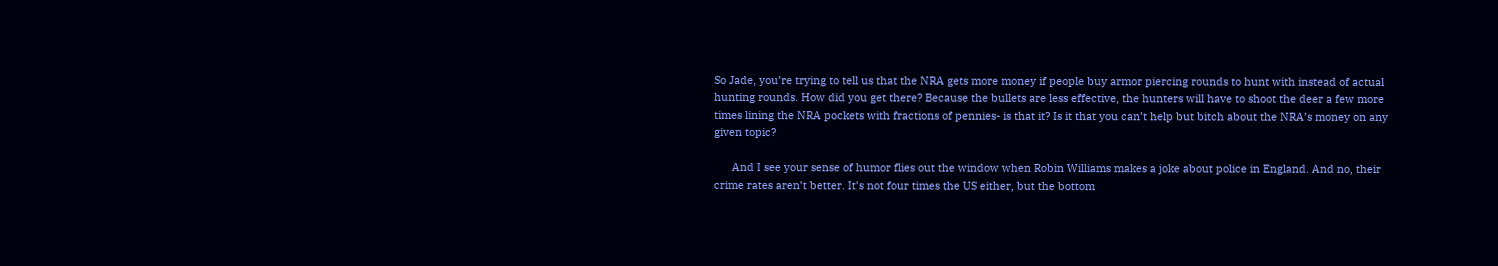So Jade, you’re trying to tell us that the NRA gets more money if people buy armor piercing rounds to hunt with instead of actual hunting rounds. How did you get there? Because the bullets are less effective, the hunters will have to shoot the deer a few more times lining the NRA pockets with fractions of pennies- is that it? Is it that you can’t help but bitch about the NRA’s money on any given topic?

      And I see your sense of humor flies out the window when Robin Williams makes a joke about police in England. And no, their crime rates aren’t better. It’s not four times the US either, but the bottom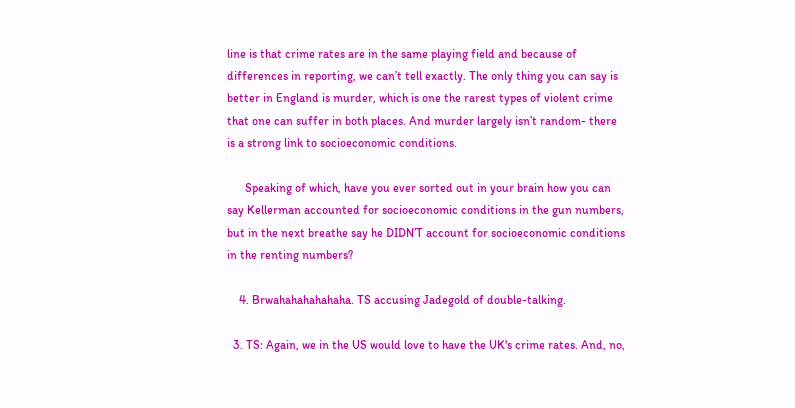line is that crime rates are in the same playing field and because of differences in reporting, we can’t tell exactly. The only thing you can say is better in England is murder, which is one the rarest types of violent crime that one can suffer in both places. And murder largely isn’t random- there is a strong link to socioeconomic conditions.

      Speaking of which, have you ever sorted out in your brain how you can say Kellerman accounted for socioeconomic conditions in the gun numbers, but in the next breathe say he DIDN’T account for socioeconomic conditions in the renting numbers?

    4. Brwahahahahahaha. TS accusing Jadegold of double-talking.

  3. TS: Again, we in the US would love to have the UK's crime rates. And, no,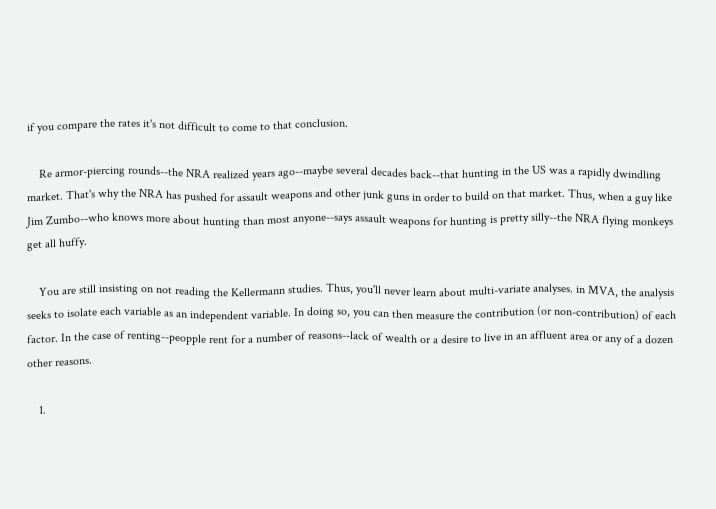if you compare the rates it's not difficult to come to that conclusion.

    Re armor-piercing rounds--the NRA realized years ago--maybe several decades back--that hunting in the US was a rapidly dwindling market. That's why the NRA has pushed for assault weapons and other junk guns in order to build on that market. Thus, when a guy like Jim Zumbo--who knows more about hunting than most anyone--says assault weapons for hunting is pretty silly--the NRA flying monkeys get all huffy.

    You are still insisting on not reading the Kellermann studies. Thus, you'll never learn about multi-variate analyses. in MVA, the analysis seeks to isolate each variable as an independent variable. In doing so, you can then measure the contribution (or non-contribution) of each factor. In the case of renting--peopple rent for a number of reasons--lack of wealth or a desire to live in an affluent area or any of a dozen other reasons.

    1.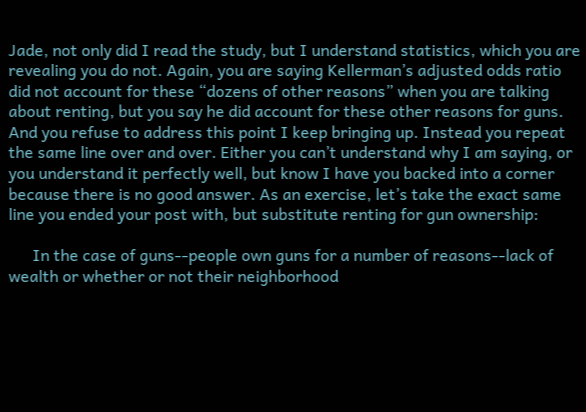Jade, not only did I read the study, but I understand statistics, which you are revealing you do not. Again, you are saying Kellerman’s adjusted odds ratio did not account for these “dozens of other reasons” when you are talking about renting, but you say he did account for these other reasons for guns. And you refuse to address this point I keep bringing up. Instead you repeat the same line over and over. Either you can’t understand why I am saying, or you understand it perfectly well, but know I have you backed into a corner because there is no good answer. As an exercise, let’s take the exact same line you ended your post with, but substitute renting for gun ownership:

      In the case of guns--people own guns for a number of reasons--lack of wealth or whether or not their neighborhood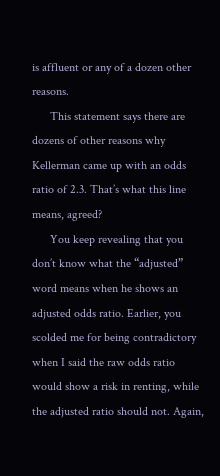is affluent or any of a dozen other reasons.
      This statement says there are dozens of other reasons why Kellerman came up with an odds ratio of 2.3. That’s what this line means, agreed?
      You keep revealing that you don’t know what the “adjusted” word means when he shows an adjusted odds ratio. Earlier, you scolded me for being contradictory when I said the raw odds ratio would show a risk in renting, while the adjusted ratio should not. Again,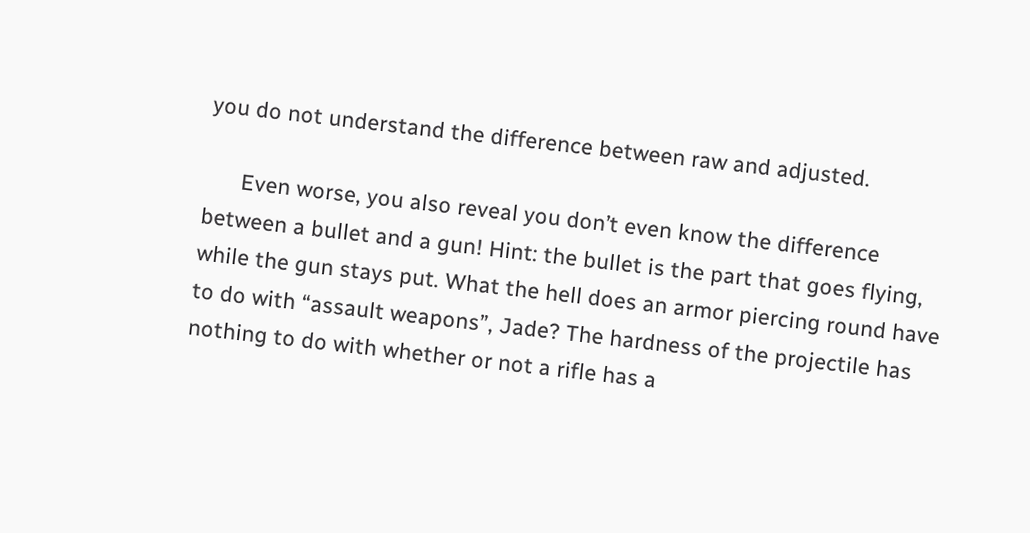you do not understand the difference between raw and adjusted.

      Even worse, you also reveal you don’t even know the difference between a bullet and a gun! Hint: the bullet is the part that goes flying, while the gun stays put. What the hell does an armor piercing round have to do with “assault weapons”, Jade? The hardness of the projectile has nothing to do with whether or not a rifle has a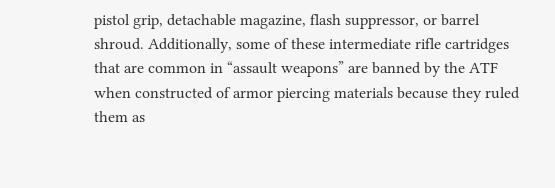pistol grip, detachable magazine, flash suppressor, or barrel shroud. Additionally, some of these intermediate rifle cartridges that are common in “assault weapons” are banned by the ATF when constructed of armor piercing materials because they ruled them as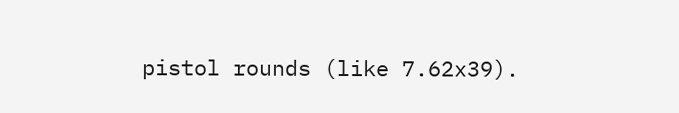pistol rounds (like 7.62x39).